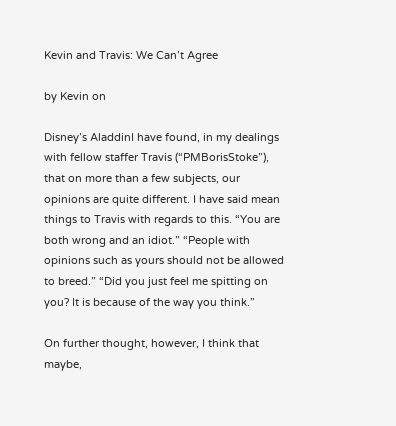Kevin and Travis: We Can’t Agree

by Kevin on

Disney’s AladdinI have found, in my dealings with fellow staffer Travis (“PMBorisStoke”), that on more than a few subjects, our opinions are quite different. I have said mean things to Travis with regards to this. “You are both wrong and an idiot.” “People with opinions such as yours should not be allowed to breed.” “Did you just feel me spitting on you? It is because of the way you think.”

On further thought, however, I think that maybe,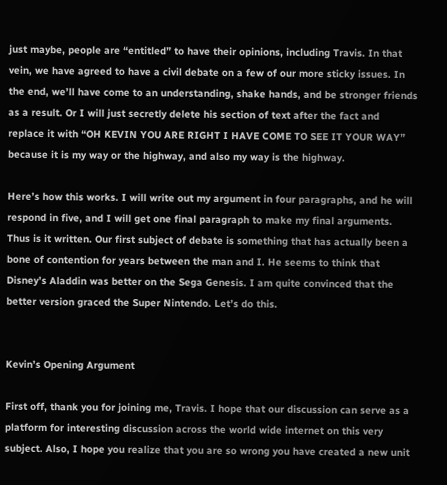just maybe, people are “entitled” to have their opinions, including Travis. In that vein, we have agreed to have a civil debate on a few of our more sticky issues. In the end, we’ll have come to an understanding, shake hands, and be stronger friends as a result. Or I will just secretly delete his section of text after the fact and replace it with “OH KEVIN YOU ARE RIGHT I HAVE COME TO SEE IT YOUR WAY” because it is my way or the highway, and also my way is the highway.

Here’s how this works. I will write out my argument in four paragraphs, and he will respond in five, and I will get one final paragraph to make my final arguments. Thus is it written. Our first subject of debate is something that has actually been a bone of contention for years between the man and I. He seems to think that Disney’s Aladdin was better on the Sega Genesis. I am quite convinced that the better version graced the Super Nintendo. Let’s do this.


Kevin’s Opening Argument

First off, thank you for joining me, Travis. I hope that our discussion can serve as a platform for interesting discussion across the world wide internet on this very subject. Also, I hope you realize that you are so wrong you have created a new unit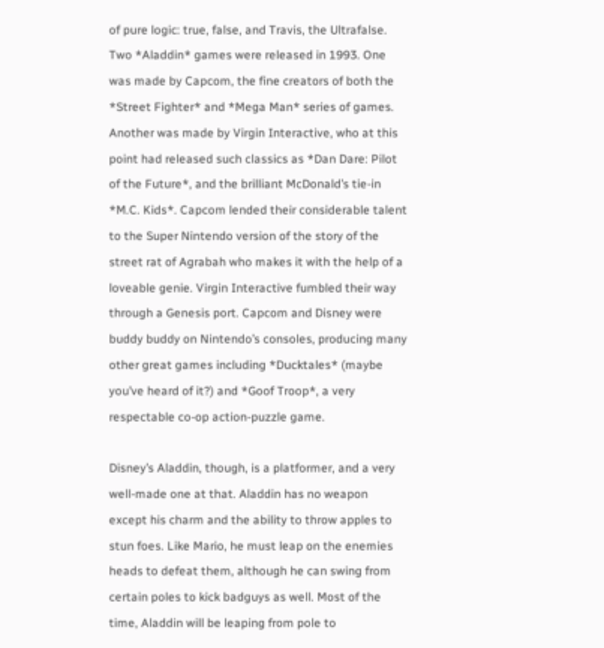of pure logic: true, false, and Travis, the Ultrafalse. Two *Aladdin* games were released in 1993. One was made by Capcom, the fine creators of both the *Street Fighter* and *Mega Man* series of games. Another was made by Virgin Interactive, who at this point had released such classics as *Dan Dare: Pilot of the Future*, and the brilliant McDonald’s tie-in *M.C. Kids*. Capcom lended their considerable talent to the Super Nintendo version of the story of the street rat of Agrabah who makes it with the help of a loveable genie. Virgin Interactive fumbled their way through a Genesis port. Capcom and Disney were buddy buddy on Nintendo’s consoles, producing many other great games including *Ducktales* (maybe you’ve heard of it?) and *Goof Troop*, a very respectable co-op action-puzzle game.

Disney’s Aladdin, though, is a platformer, and a very well-made one at that. Aladdin has no weapon except his charm and the ability to throw apples to stun foes. Like Mario, he must leap on the enemies heads to defeat them, although he can swing from certain poles to kick badguys as well. Most of the time, Aladdin will be leaping from pole to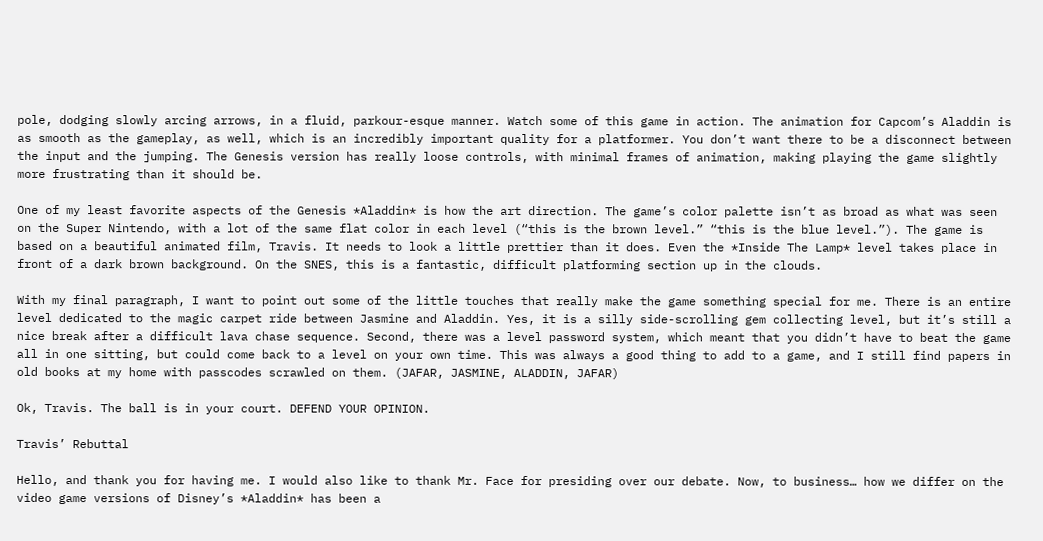pole, dodging slowly arcing arrows, in a fluid, parkour-esque manner. Watch some of this game in action. The animation for Capcom’s Aladdin is as smooth as the gameplay, as well, which is an incredibly important quality for a platformer. You don’t want there to be a disconnect between the input and the jumping. The Genesis version has really loose controls, with minimal frames of animation, making playing the game slightly more frustrating than it should be.

One of my least favorite aspects of the Genesis *Aladdin* is how the art direction. The game’s color palette isn’t as broad as what was seen on the Super Nintendo, with a lot of the same flat color in each level (“this is the brown level.” “this is the blue level.”). The game is based on a beautiful animated film, Travis. It needs to look a little prettier than it does. Even the *Inside The Lamp* level takes place in front of a dark brown background. On the SNES, this is a fantastic, difficult platforming section up in the clouds.

With my final paragraph, I want to point out some of the little touches that really make the game something special for me. There is an entire level dedicated to the magic carpet ride between Jasmine and Aladdin. Yes, it is a silly side-scrolling gem collecting level, but it’s still a nice break after a difficult lava chase sequence. Second, there was a level password system, which meant that you didn’t have to beat the game all in one sitting, but could come back to a level on your own time. This was always a good thing to add to a game, and I still find papers in old books at my home with passcodes scrawled on them. (JAFAR, JASMINE, ALADDIN, JAFAR)

Ok, Travis. The ball is in your court. DEFEND YOUR OPINION.

Travis’ Rebuttal

Hello, and thank you for having me. I would also like to thank Mr. Face for presiding over our debate. Now, to business… how we differ on the video game versions of Disney’s *Aladdin* has been a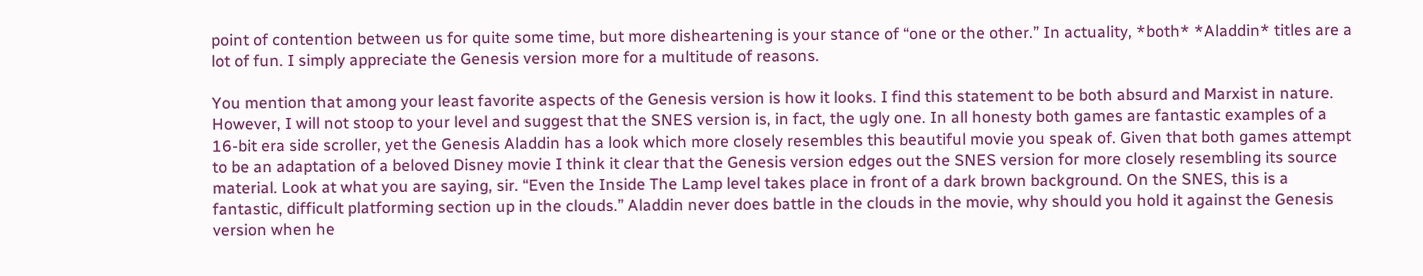point of contention between us for quite some time, but more disheartening is your stance of “one or the other.” In actuality, *both* *Aladdin* titles are a lot of fun. I simply appreciate the Genesis version more for a multitude of reasons.

You mention that among your least favorite aspects of the Genesis version is how it looks. I find this statement to be both absurd and Marxist in nature. However, I will not stoop to your level and suggest that the SNES version is, in fact, the ugly one. In all honesty both games are fantastic examples of a 16-bit era side scroller, yet the Genesis Aladdin has a look which more closely resembles this beautiful movie you speak of. Given that both games attempt to be an adaptation of a beloved Disney movie I think it clear that the Genesis version edges out the SNES version for more closely resembling its source material. Look at what you are saying, sir. “Even the Inside The Lamp level takes place in front of a dark brown background. On the SNES, this is a fantastic, difficult platforming section up in the clouds.” Aladdin never does battle in the clouds in the movie, why should you hold it against the Genesis version when he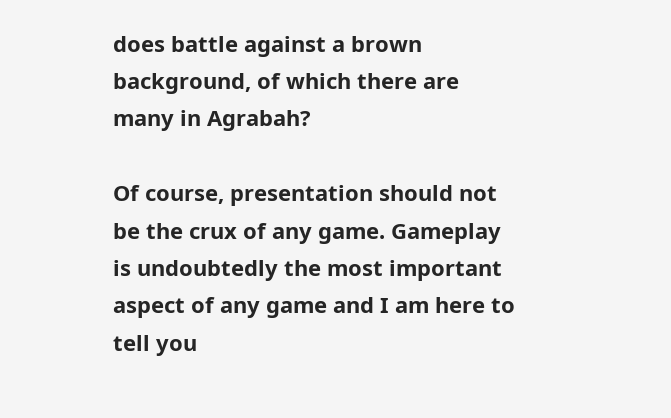does battle against a brown background, of which there are many in Agrabah?

Of course, presentation should not be the crux of any game. Gameplay is undoubtedly the most important aspect of any game and I am here to tell you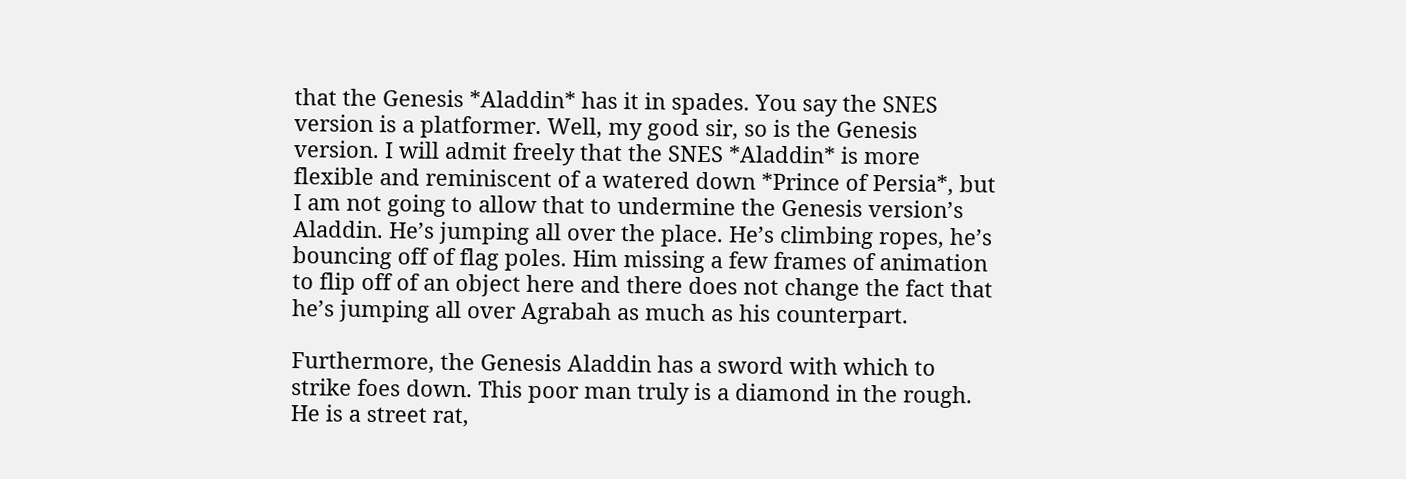that the Genesis *Aladdin* has it in spades. You say the SNES version is a platformer. Well, my good sir, so is the Genesis version. I will admit freely that the SNES *Aladdin* is more flexible and reminiscent of a watered down *Prince of Persia*, but I am not going to allow that to undermine the Genesis version’s Aladdin. He’s jumping all over the place. He’s climbing ropes, he’s bouncing off of flag poles. Him missing a few frames of animation to flip off of an object here and there does not change the fact that he’s jumping all over Agrabah as much as his counterpart.

Furthermore, the Genesis Aladdin has a sword with which to strike foes down. This poor man truly is a diamond in the rough. He is a street rat,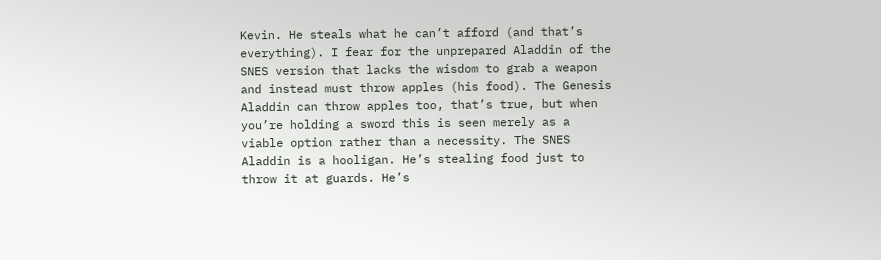Kevin. He steals what he can’t afford (and that’s everything). I fear for the unprepared Aladdin of the SNES version that lacks the wisdom to grab a weapon and instead must throw apples (his food). The Genesis Aladdin can throw apples too, that’s true, but when you’re holding a sword this is seen merely as a viable option rather than a necessity. The SNES Aladdin is a hooligan. He’s stealing food just to throw it at guards. He’s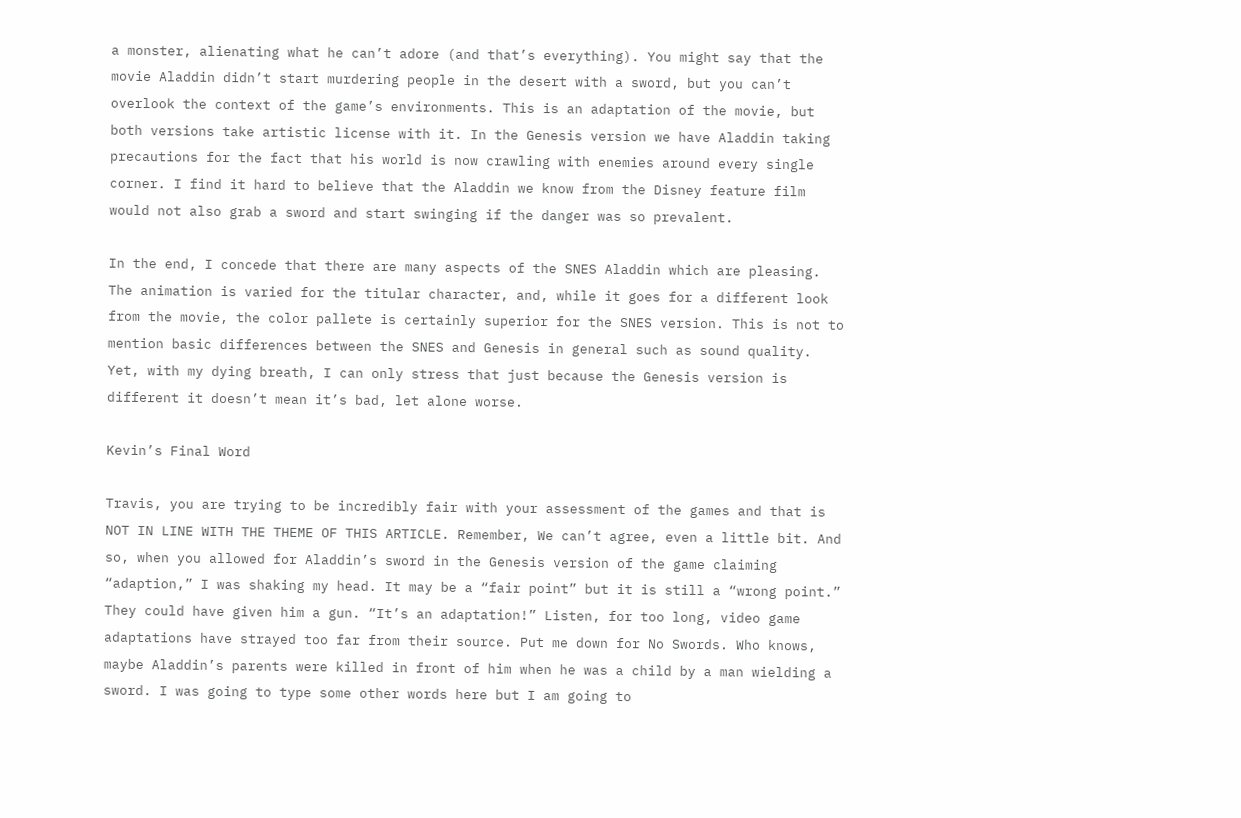a monster, alienating what he can’t adore (and that’s everything). You might say that the movie Aladdin didn’t start murdering people in the desert with a sword, but you can’t overlook the context of the game’s environments. This is an adaptation of the movie, but both versions take artistic license with it. In the Genesis version we have Aladdin taking precautions for the fact that his world is now crawling with enemies around every single corner. I find it hard to believe that the Aladdin we know from the Disney feature film would not also grab a sword and start swinging if the danger was so prevalent.

In the end, I concede that there are many aspects of the SNES Aladdin which are pleasing. The animation is varied for the titular character, and, while it goes for a different look from the movie, the color pallete is certainly superior for the SNES version. This is not to mention basic differences between the SNES and Genesis in general such as sound quality. Yet, with my dying breath, I can only stress that just because the Genesis version is different it doesn’t mean it’s bad, let alone worse.

Kevin’s Final Word

Travis, you are trying to be incredibly fair with your assessment of the games and that is NOT IN LINE WITH THE THEME OF THIS ARTICLE. Remember, We can’t agree, even a little bit. And so, when you allowed for Aladdin’s sword in the Genesis version of the game claiming “adaption,” I was shaking my head. It may be a “fair point” but it is still a “wrong point.” They could have given him a gun. “It’s an adaptation!” Listen, for too long, video game adaptations have strayed too far from their source. Put me down for No Swords. Who knows, maybe Aladdin’s parents were killed in front of him when he was a child by a man wielding a sword. I was going to type some other words here but I am going to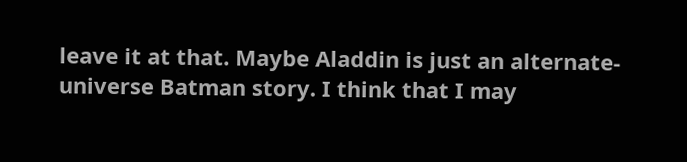leave it at that. Maybe Aladdin is just an alternate-universe Batman story. I think that I may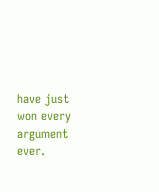have just won every argument ever.